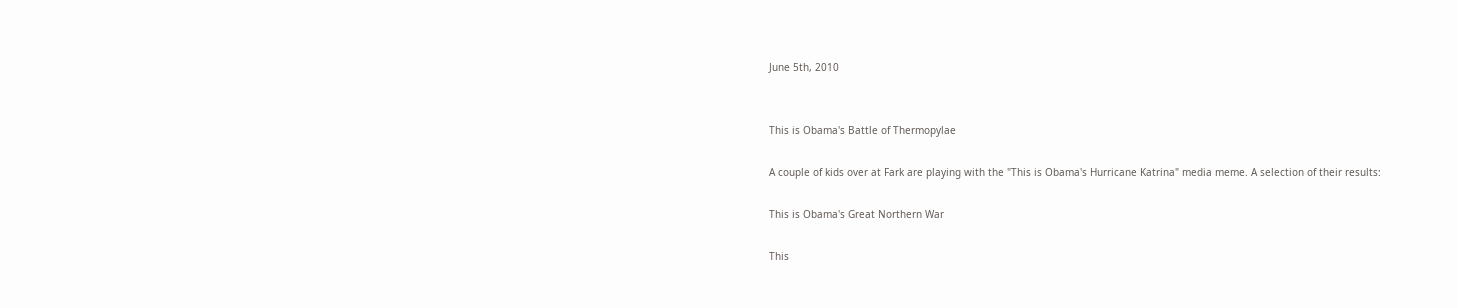June 5th, 2010


This is Obama's Battle of Thermopylae

A couple of kids over at Fark are playing with the "This is Obama's Hurricane Katrina" media meme. A selection of their results:

This is Obama's Great Northern War

This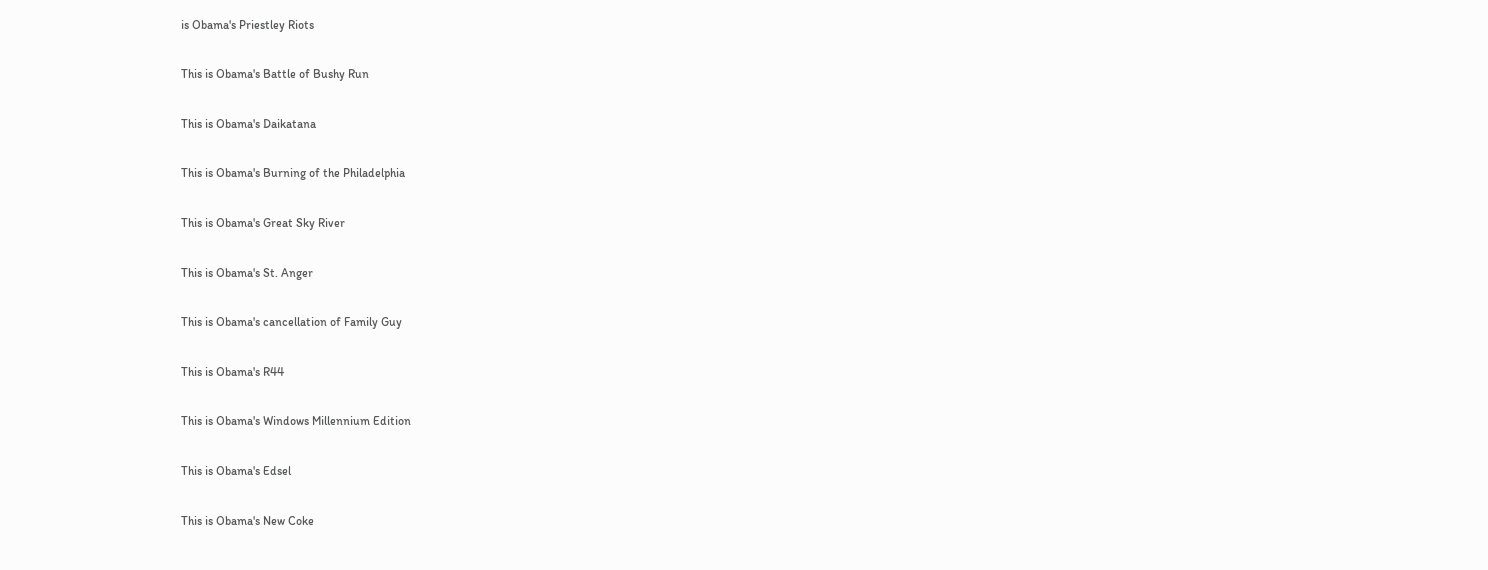is Obama's Priestley Riots

This is Obama's Battle of Bushy Run

This is Obama's Daikatana

This is Obama's Burning of the Philadelphia

This is Obama's Great Sky River

This is Obama's St. Anger

This is Obama's cancellation of Family Guy

This is Obama's R44

This is Obama's Windows Millennium Edition

This is Obama's Edsel

This is Obama's New Coke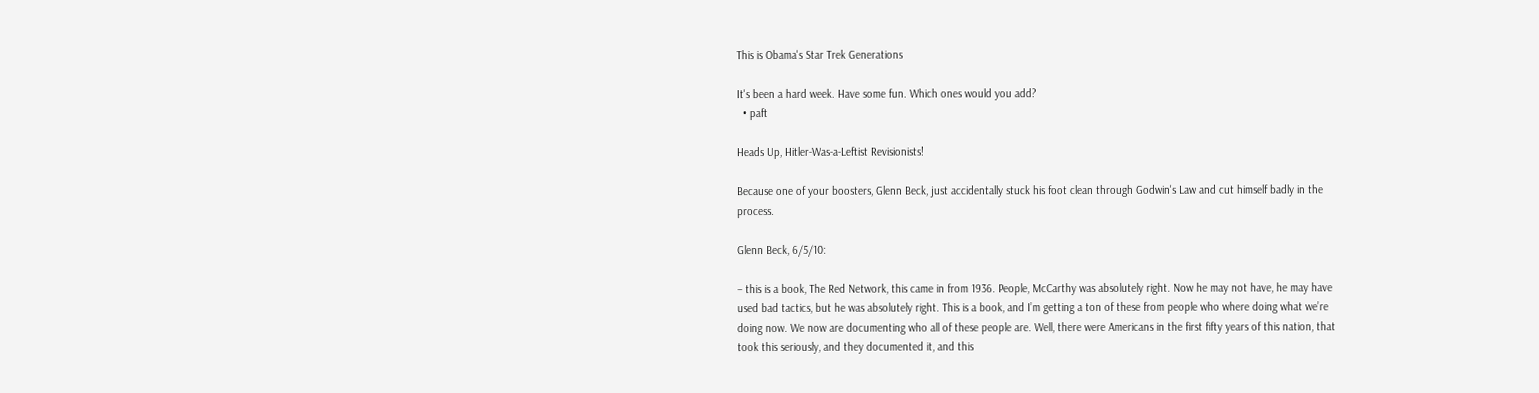This is Obama's Star Trek Generations

It's been a hard week. Have some fun. Which ones would you add?
  • paft

Heads Up, Hitler-Was-a-Leftist Revisionists!

Because one of your boosters, Glenn Beck, just accidentally stuck his foot clean through Godwin's Law and cut himself badly in the process.

Glenn Beck, 6/5/10:

– this is a book, The Red Network, this came in from 1936. People, McCarthy was absolutely right. Now he may not have, he may have used bad tactics, but he was absolutely right. This is a book, and I’m getting a ton of these from people who where doing what we’re doing now. We now are documenting who all of these people are. Well, there were Americans in the first fifty years of this nation, that took this seriously, and they documented it, and this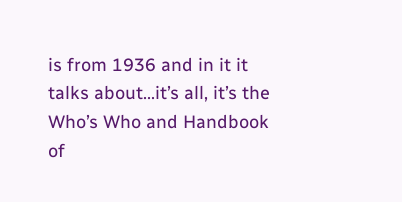is from 1936 and in it it talks about…it’s all, it’s the Who’s Who and Handbook of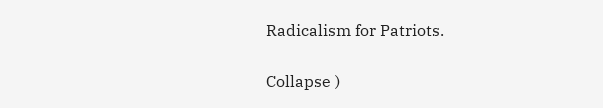Radicalism for Patriots.

Collapse )